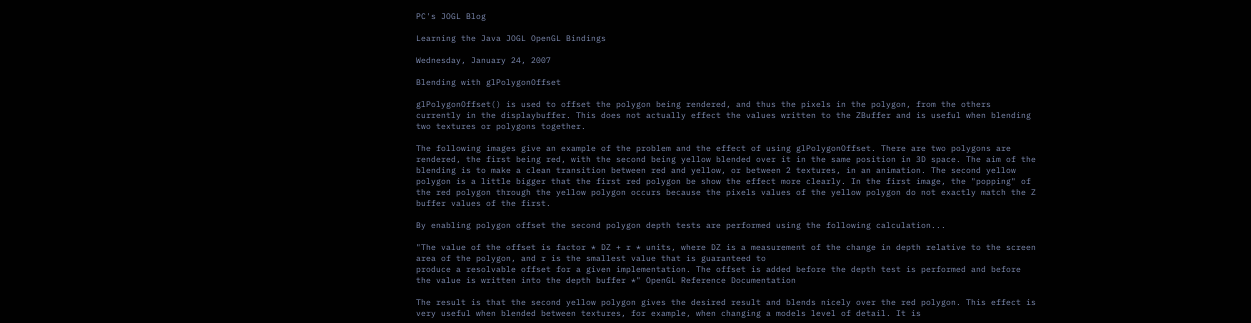PC's JOGL Blog

Learning the Java JOGL OpenGL Bindings

Wednesday, January 24, 2007

Blending with glPolygonOffset

glPolygonOffset() is used to offset the polygon being rendered, and thus the pixels in the polygon, from the others currently in the displaybuffer. This does not actually effect the values written to the ZBuffer and is useful when blending two textures or polygons together.

The following images give an example of the problem and the effect of using glPolygonOffset. There are two polygons are rendered, the first being red, with the second being yellow blended over it in the same position in 3D space. The aim of the blending is to make a clean transition between red and yellow, or between 2 textures, in an animation. The second yellow polygon is a little bigger that the first red polygon be show the effect more clearly. In the first image, the "popping" of the red polygon through the yellow polygon occurs because the pixels values of the yellow polygon do not exactly match the Z buffer values of the first.

By enabling polygon offset the second polygon depth tests are performed using the following calculation...

"The value of the offset is factor * DZ + r * units, where DZ is a measurement of the change in depth relative to the screen area of the polygon, and r is the smallest value that is guaranteed to
produce a resolvable offset for a given implementation. The offset is added before the depth test is performed and before the value is written into the depth buffer *" OpenGL Reference Documentation

The result is that the second yellow polygon gives the desired result and blends nicely over the red polygon. This effect is very useful when blended between textures, for example, when changing a models level of detail. It is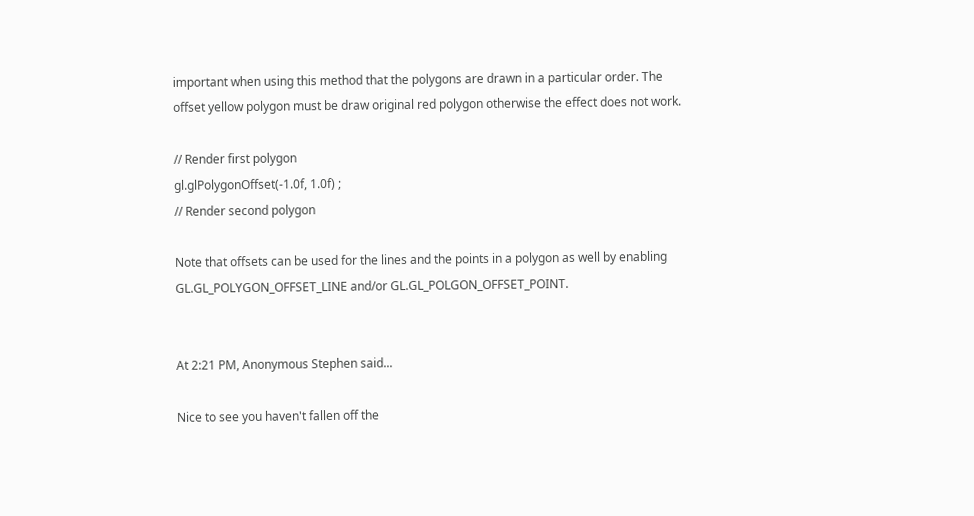important when using this method that the polygons are drawn in a particular order. The offset yellow polygon must be draw original red polygon otherwise the effect does not work.

// Render first polygon
gl.glPolygonOffset(-1.0f, 1.0f) ;
// Render second polygon

Note that offsets can be used for the lines and the points in a polygon as well by enabling GL.GL_POLYGON_OFFSET_LINE and/or GL.GL_POLGON_OFFSET_POINT.


At 2:21 PM, Anonymous Stephen said...

Nice to see you haven't fallen off the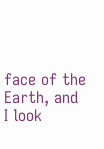face of the Earth, and I look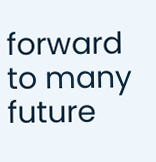forward to many future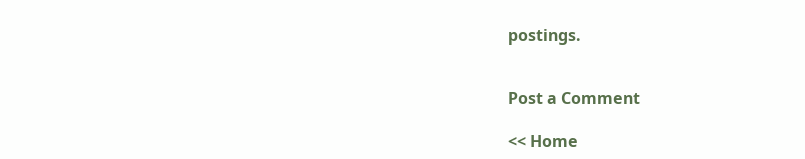postings.


Post a Comment

<< Home